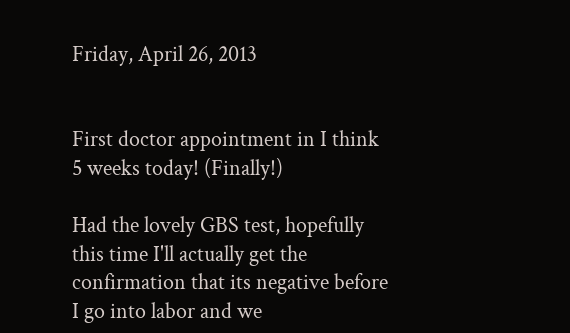Friday, April 26, 2013


First doctor appointment in I think 5 weeks today! (Finally!)

Had the lovely GBS test, hopefully this time I'll actually get the confirmation that its negative before I go into labor and we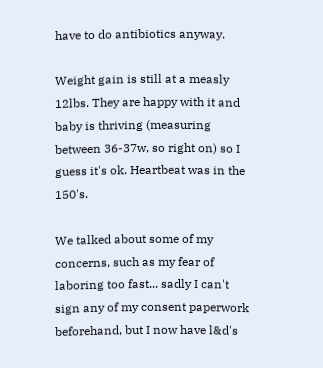have to do antibiotics anyway.

Weight gain is still at a measly 12lbs. They are happy with it and baby is thriving (measuring between 36-37w, so right on) so I guess it's ok. Heartbeat was in the 150's.

We talked about some of my concerns, such as my fear of laboring too fast... sadly I can't sign any of my consent paperwork beforehand, but I now have l&d's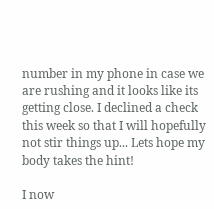number in my phone in case we are rushing and it looks like its getting close. I declined a check this week so that I will hopefully not stir things up... Lets hope my body takes the hint!

I now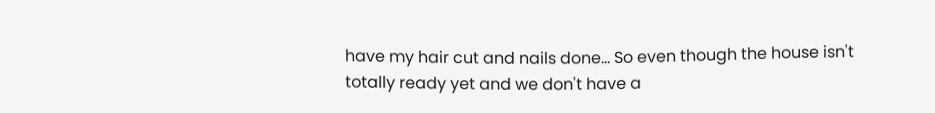have my hair cut and nails done... So even though the house isn't totally ready yet and we don't have a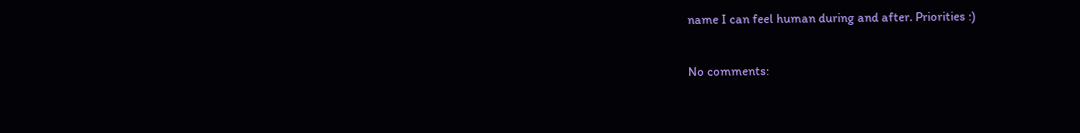name I can feel human during and after. Priorities :)

No comments: